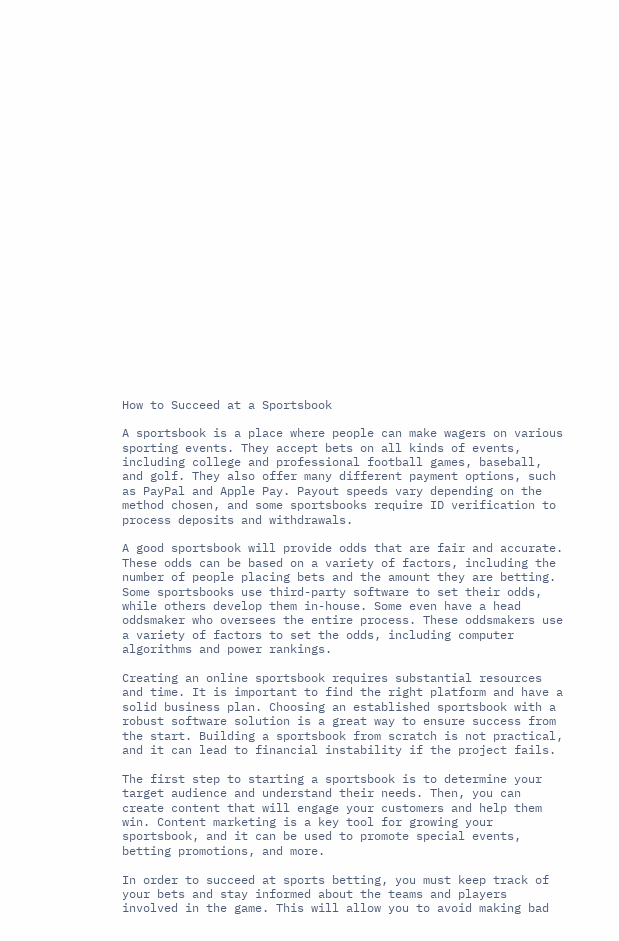How to Succeed at a Sportsbook

A sportsbook is a place where people can make wagers on various sporting events. They accept bets on all kinds of events, including college and professional football games, baseball, and golf. They also offer many different payment options, such as PayPal and Apple Pay. Payout speeds vary depending on the method chosen, and some sportsbooks require ID verification to process deposits and withdrawals.

A good sportsbook will provide odds that are fair and accurate. These odds can be based on a variety of factors, including the number of people placing bets and the amount they are betting. Some sportsbooks use third-party software to set their odds, while others develop them in-house. Some even have a head oddsmaker who oversees the entire process. These oddsmakers use a variety of factors to set the odds, including computer algorithms and power rankings.

Creating an online sportsbook requires substantial resources and time. It is important to find the right platform and have a solid business plan. Choosing an established sportsbook with a robust software solution is a great way to ensure success from the start. Building a sportsbook from scratch is not practical, and it can lead to financial instability if the project fails.

The first step to starting a sportsbook is to determine your target audience and understand their needs. Then, you can create content that will engage your customers and help them win. Content marketing is a key tool for growing your sportsbook, and it can be used to promote special events, betting promotions, and more.

In order to succeed at sports betting, you must keep track of your bets and stay informed about the teams and players involved in the game. This will allow you to avoid making bad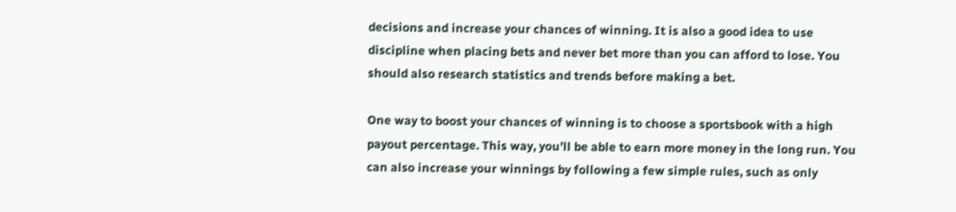decisions and increase your chances of winning. It is also a good idea to use discipline when placing bets and never bet more than you can afford to lose. You should also research statistics and trends before making a bet.

One way to boost your chances of winning is to choose a sportsbook with a high payout percentage. This way, you’ll be able to earn more money in the long run. You can also increase your winnings by following a few simple rules, such as only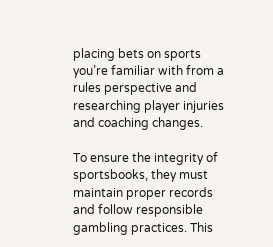placing bets on sports you’re familiar with from a rules perspective and researching player injuries and coaching changes.

To ensure the integrity of sportsbooks, they must maintain proper records and follow responsible gambling practices. This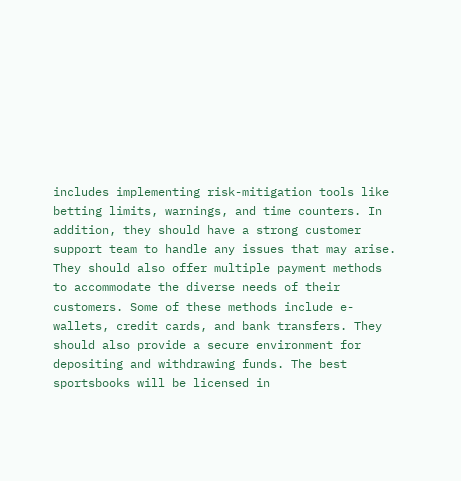includes implementing risk-mitigation tools like betting limits, warnings, and time counters. In addition, they should have a strong customer support team to handle any issues that may arise. They should also offer multiple payment methods to accommodate the diverse needs of their customers. Some of these methods include e-wallets, credit cards, and bank transfers. They should also provide a secure environment for depositing and withdrawing funds. The best sportsbooks will be licensed in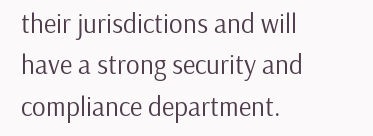their jurisdictions and will have a strong security and compliance department.